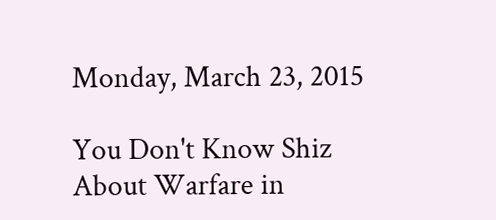Monday, March 23, 2015

You Don't Know Shiz About Warfare in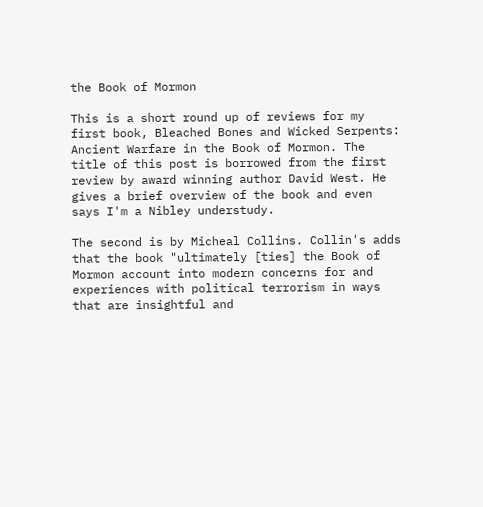the Book of Mormon

This is a short round up of reviews for my first book, Bleached Bones and Wicked Serpents: Ancient Warfare in the Book of Mormon. The title of this post is borrowed from the first review by award winning author David West. He gives a brief overview of the book and even says I'm a Nibley understudy.

The second is by Micheal Collins. Collin's adds that the book "ultimately [ties] the Book of Mormon account into modern concerns for and experiences with political terrorism in ways that are insightful and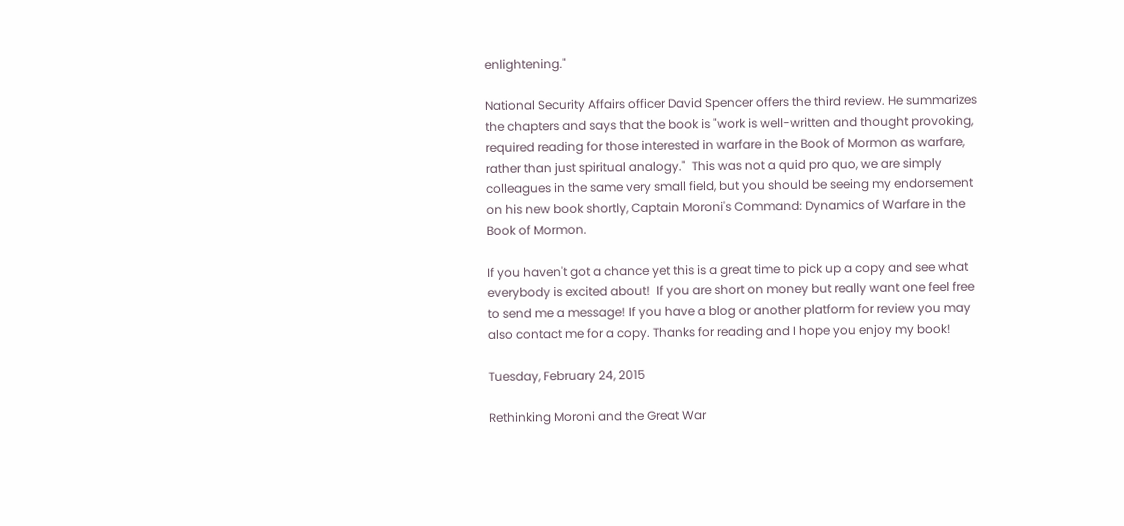enlightening."

National Security Affairs officer David Spencer offers the third review. He summarizes the chapters and says that the book is "work is well-written and thought provoking, required reading for those interested in warfare in the Book of Mormon as warfare, rather than just spiritual analogy."  This was not a quid pro quo, we are simply colleagues in the same very small field, but you should be seeing my endorsement on his new book shortly, Captain Moroni's Command: Dynamics of Warfare in the Book of Mormon.

If you haven't got a chance yet this is a great time to pick up a copy and see what everybody is excited about!  If you are short on money but really want one feel free to send me a message! If you have a blog or another platform for review you may also contact me for a copy. Thanks for reading and I hope you enjoy my book!

Tuesday, February 24, 2015

Rethinking Moroni and the Great War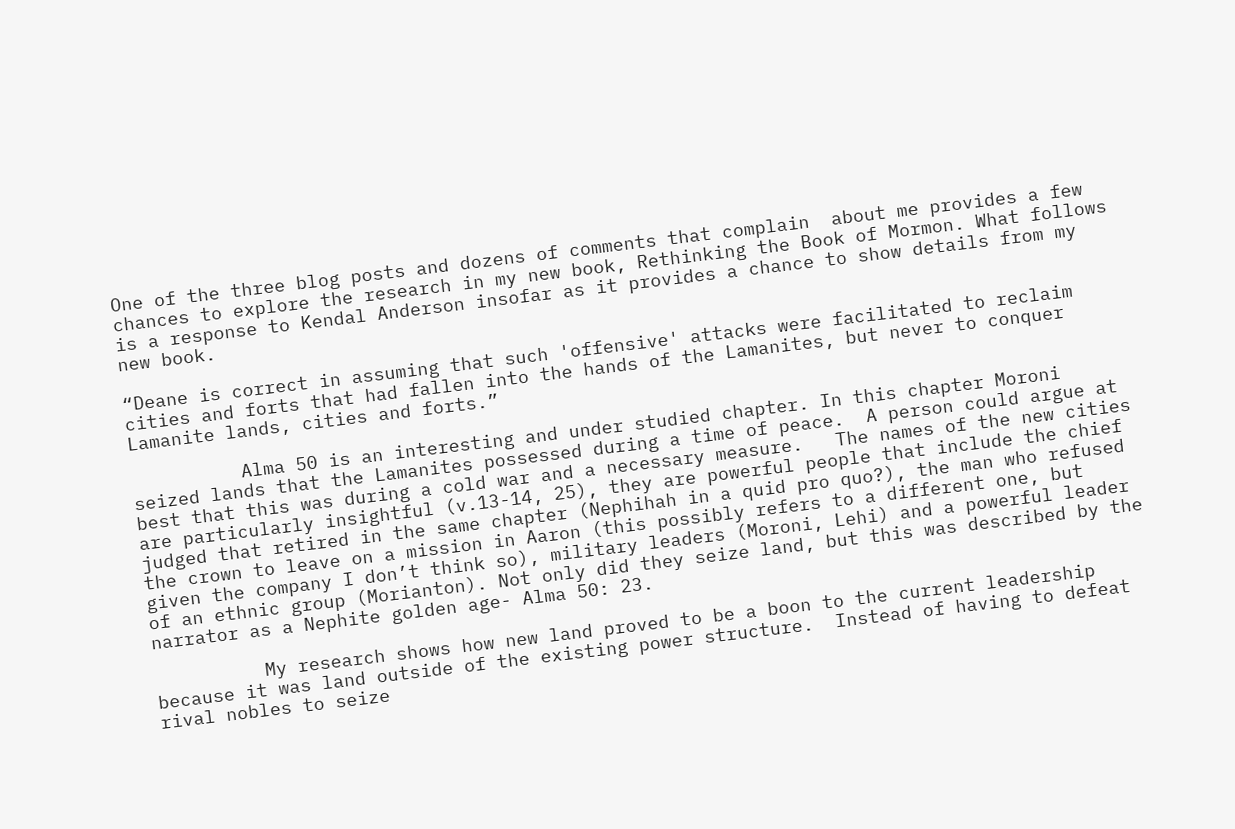One of the three blog posts and dozens of comments that complain  about me provides a few chances to explore the research in my new book, Rethinking the Book of Mormon. What follows is a response to Kendal Anderson insofar as it provides a chance to show details from my new book.

“Deane is correct in assuming that such 'offensive' attacks were facilitated to reclaim cities and forts that had fallen into the hands of the Lamanites, but never to conquer Lamanite lands, cities and forts.”

          Alma 50 is an interesting and under studied chapter. In this chapter Moroni seized lands that the Lamanites possessed during a time of peace.  A person could argue at best that this was during a cold war and a necessary measure.   The names of the new cities are particularly insightful (v.13-14, 25), they are powerful people that include the chief judged that retired in the same chapter (Nephihah in a quid pro quo?), the man who refused the crown to leave on a mission in Aaron (this possibly refers to a different one, but given the company I don’t think so), military leaders (Moroni, Lehi) and a powerful leader of an ethnic group (Morianton). Not only did they seize land, but this was described by the narrator as a Nephite golden age- Alma 50: 23.

          My research shows how new land proved to be a boon to the current leadership because it was land outside of the existing power structure.  Instead of having to defeat rival nobles to seize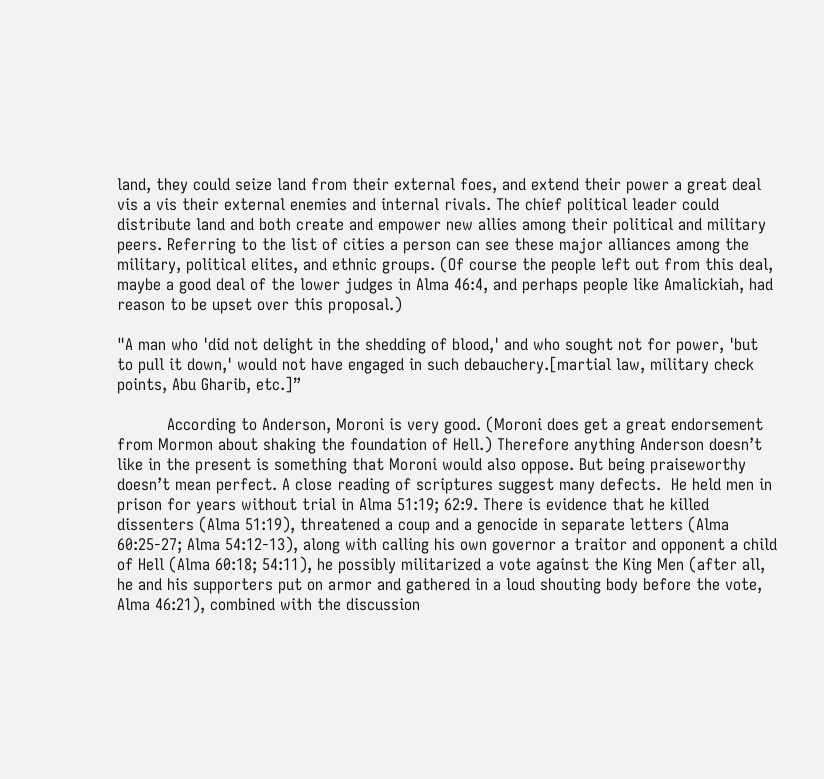land, they could seize land from their external foes, and extend their power a great deal vis a vis their external enemies and internal rivals. The chief political leader could distribute land and both create and empower new allies among their political and military peers. Referring to the list of cities a person can see these major alliances among the military, political elites, and ethnic groups. (Of course the people left out from this deal, maybe a good deal of the lower judges in Alma 46:4, and perhaps people like Amalickiah, had reason to be upset over this proposal.)

"A man who 'did not delight in the shedding of blood,' and who sought not for power, 'but to pull it down,' would not have engaged in such debauchery.[martial law, military check points, Abu Gharib, etc.]”

          According to Anderson, Moroni is very good. (Moroni does get a great endorsement from Mormon about shaking the foundation of Hell.) Therefore anything Anderson doesn’t like in the present is something that Moroni would also oppose. But being praiseworthy doesn’t mean perfect. A close reading of scriptures suggest many defects.  He held men in prison for years without trial in Alma 51:19; 62:9. There is evidence that he killed dissenters (Alma 51:19), threatened a coup and a genocide in separate letters (Alma 60:25-27; Alma 54:12-13), along with calling his own governor a traitor and opponent a child of Hell (Alma 60:18; 54:11), he possibly militarized a vote against the King Men (after all, he and his supporters put on armor and gathered in a loud shouting body before the vote, Alma 46:21), combined with the discussion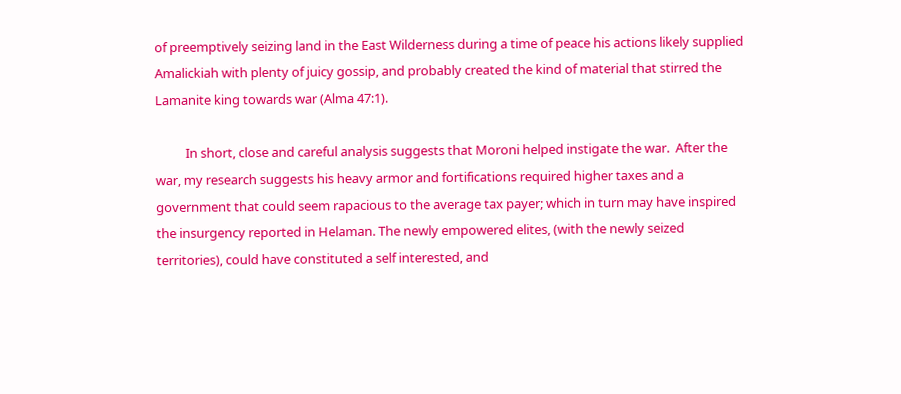of preemptively seizing land in the East Wilderness during a time of peace his actions likely supplied Amalickiah with plenty of juicy gossip, and probably created the kind of material that stirred the Lamanite king towards war (Alma 47:1).

          In short, close and careful analysis suggests that Moroni helped instigate the war.  After the war, my research suggests his heavy armor and fortifications required higher taxes and a government that could seem rapacious to the average tax payer; which in turn may have inspired the insurgency reported in Helaman. The newly empowered elites, (with the newly seized territories), could have constituted a self interested, and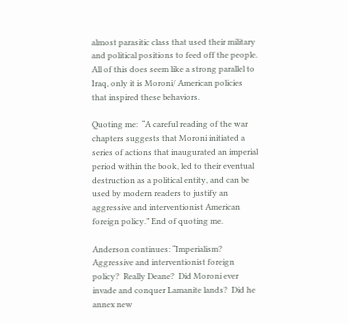almost parasitic class that used their military and political positions to feed off the people.  All of this does seem like a strong parallel to Iraq, only it is Moroni/ American policies that inspired these behaviors.

Quoting me:  “A careful reading of the war chapters suggests that Moroni initiated a series of actions that inaugurated an imperial period within the book, led to their eventual destruction as a political entity, and can be used by modern readers to justify an aggressive and interventionist American foreign policy.” End of quoting me.

Anderson continues: “Imperialism?  Aggressive and interventionist foreign policy?  Really Deane?  Did Moroni ever invade and conquer Lamanite lands?  Did he annex new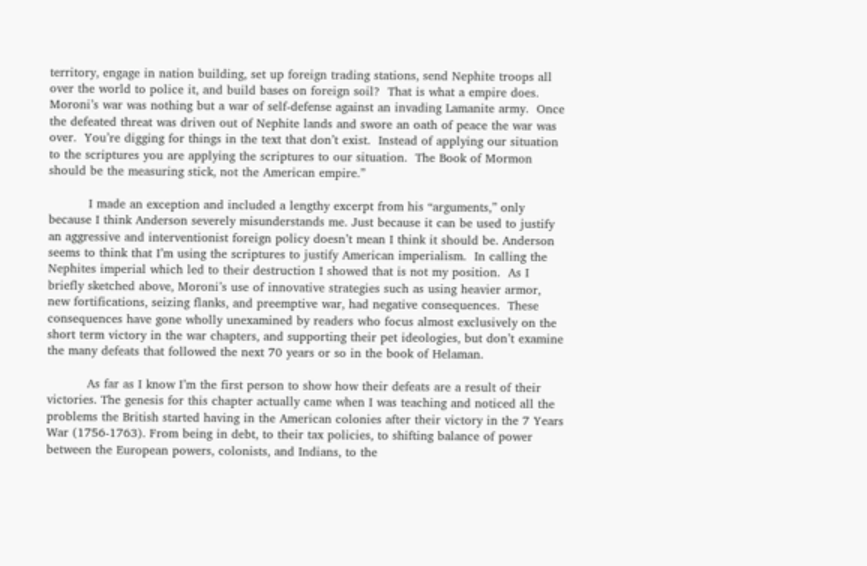territory, engage in nation building, set up foreign trading stations, send Nephite troops all over the world to police it, and build bases on foreign soil?  That is what a empire does.  Moroni’s war was nothing but a war of self-defense against an invading Lamanite army.  Once the defeated threat was driven out of Nephite lands and swore an oath of peace the war was over.  You’re digging for things in the text that don’t exist.  Instead of applying our situation to the scriptures you are applying the scriptures to our situation.  The Book of Mormon should be the measuring stick, not the American empire.”

          I made an exception and included a lengthy excerpt from his “arguments,” only because I think Anderson severely misunderstands me. Just because it can be used to justify an aggressive and interventionist foreign policy doesn’t mean I think it should be. Anderson seems to think that I’m using the scriptures to justify American imperialism.  In calling the Nephites imperial which led to their destruction I showed that is not my position.  As I briefly sketched above, Moroni’s use of innovative strategies such as using heavier armor, new fortifications, seizing flanks, and preemptive war, had negative consequences.  These consequences have gone wholly unexamined by readers who focus almost exclusively on the short term victory in the war chapters, and supporting their pet ideologies, but don’t examine the many defeats that followed the next 70 years or so in the book of Helaman.

          As far as I know I’m the first person to show how their defeats are a result of their victories. The genesis for this chapter actually came when I was teaching and noticed all the problems the British started having in the American colonies after their victory in the 7 Years War (1756-1763). From being in debt, to their tax policies, to shifting balance of power between the European powers, colonists, and Indians, to the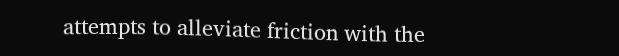attempts to alleviate friction with the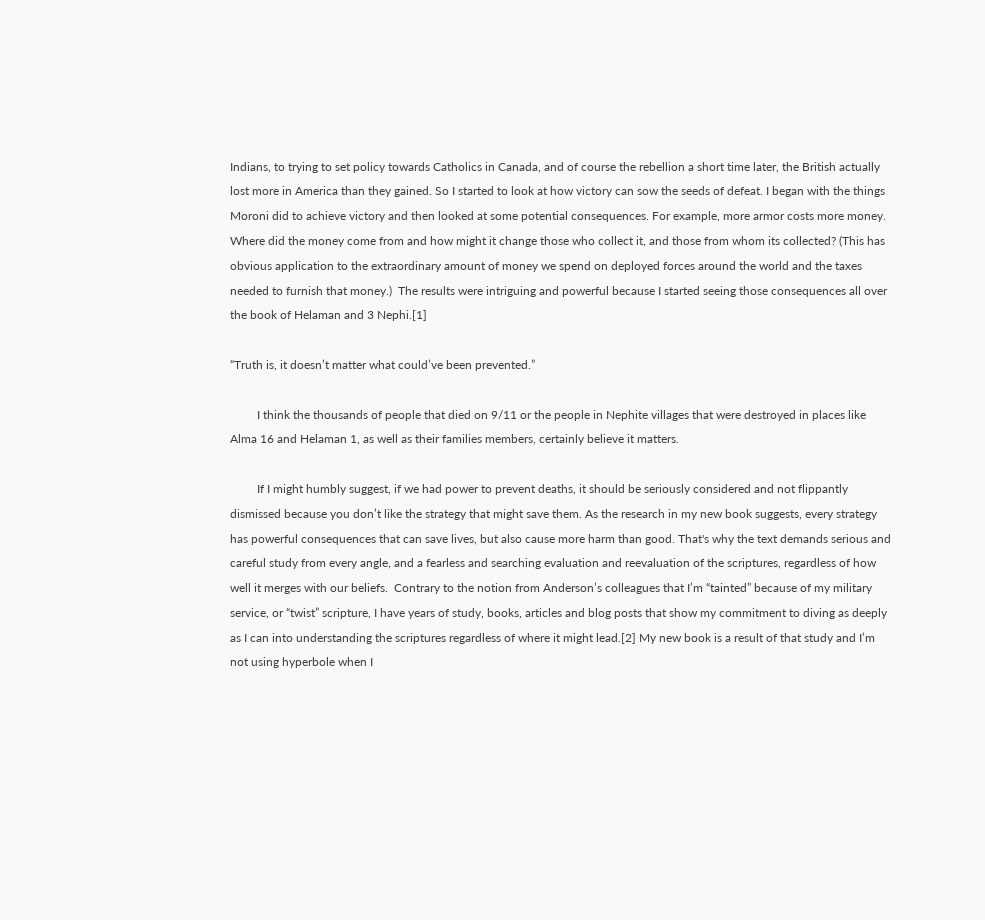Indians, to trying to set policy towards Catholics in Canada, and of course the rebellion a short time later, the British actually lost more in America than they gained. So I started to look at how victory can sow the seeds of defeat. I began with the things Moroni did to achieve victory and then looked at some potential consequences. For example, more armor costs more money. Where did the money come from and how might it change those who collect it, and those from whom its collected? (This has obvious application to the extraordinary amount of money we spend on deployed forces around the world and the taxes needed to furnish that money.)  The results were intriguing and powerful because I started seeing those consequences all over the book of Helaman and 3 Nephi.[1]

“Truth is, it doesn’t matter what could’ve been prevented.”

         I think the thousands of people that died on 9/11 or the people in Nephite villages that were destroyed in places like Alma 16 and Helaman 1, as well as their families members, certainly believe it matters.

         If I might humbly suggest, if we had power to prevent deaths, it should be seriously considered and not flippantly dismissed because you don’t like the strategy that might save them. As the research in my new book suggests, every strategy has powerful consequences that can save lives, but also cause more harm than good. That's why the text demands serious and careful study from every angle, and a fearless and searching evaluation and reevaluation of the scriptures, regardless of how well it merges with our beliefs.  Contrary to the notion from Anderson’s colleagues that I’m “tainted” because of my military service, or “twist” scripture, I have years of study, books, articles and blog posts that show my commitment to diving as deeply as I can into understanding the scriptures regardless of where it might lead.[2] My new book is a result of that study and I’m not using hyperbole when I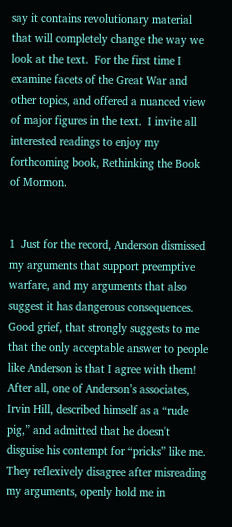say it contains revolutionary material that will completely change the way we look at the text.  For the first time I examine facets of the Great War and other topics, and offered a nuanced view of major figures in the text.  I invite all interested readings to enjoy my forthcoming book, Rethinking the Book of Mormon.


1  Just for the record, Anderson dismissed my arguments that support preemptive warfare, and my arguments that also suggest it has dangerous consequences. Good grief, that strongly suggests to me that the only acceptable answer to people like Anderson is that I agree with them! After all, one of Anderson’s associates, Irvin Hill, described himself as a “rude pig,” and admitted that he doesn't disguise his contempt for “pricks” like me. They reflexively disagree after misreading my arguments, openly hold me in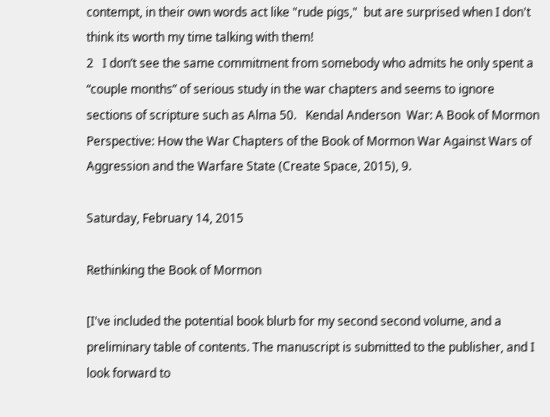contempt, in their own words act like "rude pigs,"  but are surprised when I don't think its worth my time talking with them!
2   I don’t see the same commitment from somebody who admits he only spent a “couple months” of serious study in the war chapters and seems to ignore sections of scripture such as Alma 50.   Kendal Anderson  War: A Book of Mormon Perspective: How the War Chapters of the Book of Mormon War Against Wars of Aggression and the Warfare State (Create Space, 2015), 9.

Saturday, February 14, 2015

Rethinking the Book of Mormon

[I've included the potential book blurb for my second second volume, and a preliminary table of contents. The manuscript is submitted to the publisher, and I look forward to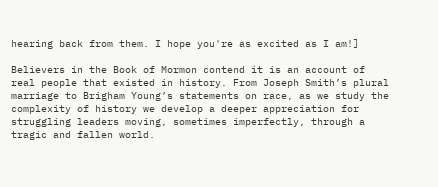hearing back from them. I hope you're as excited as I am!]

Believers in the Book of Mormon contend it is an account of real people that existed in history. From Joseph Smith’s plural marriage to Brigham Young’s statements on race, as we study the complexity of history we develop a deeper appreciation for struggling leaders moving, sometimes imperfectly, through a tragic and fallen world.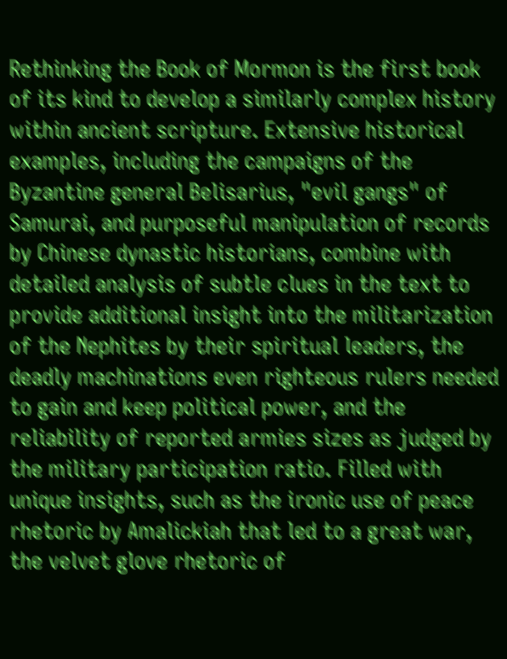Rethinking the Book of Mormon is the first book of its kind to develop a similarly complex history within ancient scripture. Extensive historical examples, including the campaigns of the Byzantine general Belisarius, "evil gangs" of Samurai, and purposeful manipulation of records by Chinese dynastic historians, combine with detailed analysis of subtle clues in the text to provide additional insight into the militarization of the Nephites by their spiritual leaders, the deadly machinations even righteous rulers needed to gain and keep political power, and the reliability of reported armies sizes as judged by the military participation ratio. Filled with unique insights, such as the ironic use of peace rhetoric by Amalickiah that led to a great war, the velvet glove rhetoric of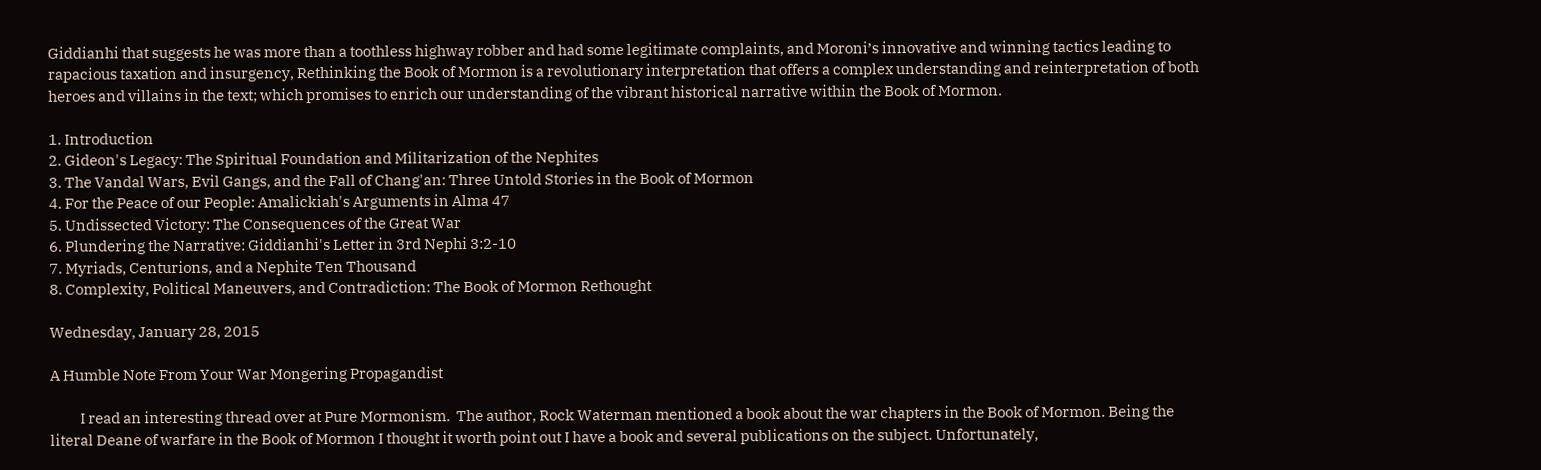Giddianhi that suggests he was more than a toothless highway robber and had some legitimate complaints, and Moroni’s innovative and winning tactics leading to rapacious taxation and insurgency, Rethinking the Book of Mormon is a revolutionary interpretation that offers a complex understanding and reinterpretation of both heroes and villains in the text; which promises to enrich our understanding of the vibrant historical narrative within the Book of Mormon.

1. Introduction
2. Gideon's Legacy: The Spiritual Foundation and Militarization of the Nephites
3. The Vandal Wars, Evil Gangs, and the Fall of Chang'an: Three Untold Stories in the Book of Mormon
4. For the Peace of our People: Amalickiah's Arguments in Alma 47
5. Undissected Victory: The Consequences of the Great War
6. Plundering the Narrative: Giddianhi's Letter in 3rd Nephi 3:2-10
7. Myriads, Centurions, and a Nephite Ten Thousand
8. Complexity, Political Maneuvers, and Contradiction: The Book of Mormon Rethought

Wednesday, January 28, 2015

A Humble Note From Your War Mongering Propagandist

          I read an interesting thread over at Pure Mormonism.  The author, Rock Waterman mentioned a book about the war chapters in the Book of Mormon. Being the literal Deane of warfare in the Book of Mormon I thought it worth point out I have a book and several publications on the subject. Unfortunately,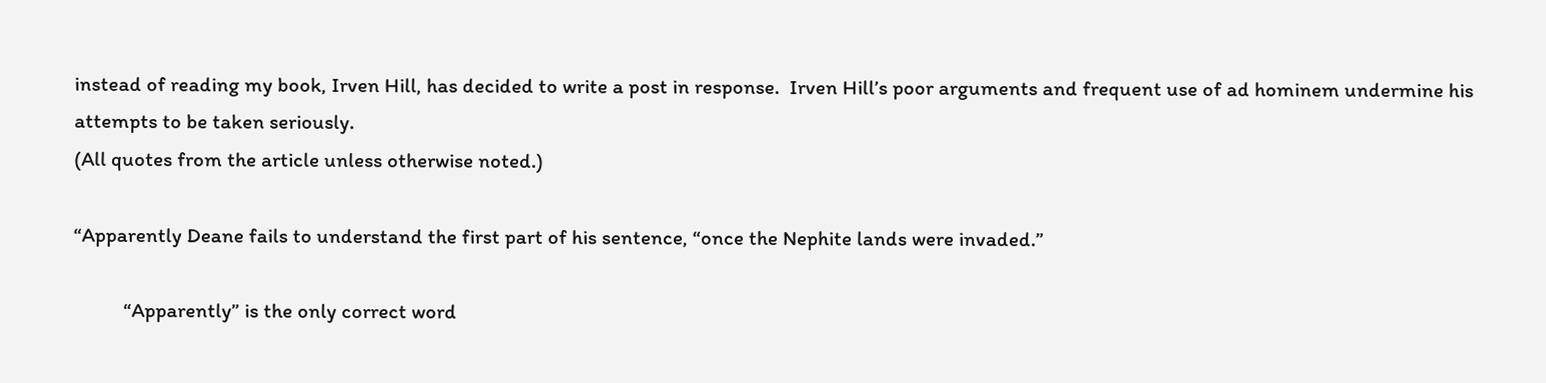instead of reading my book, Irven Hill, has decided to write a post in response.  Irven Hill’s poor arguments and frequent use of ad hominem undermine his attempts to be taken seriously.
(All quotes from the article unless otherwise noted.)

“Apparently Deane fails to understand the first part of his sentence, “once the Nephite lands were invaded.”

          “Apparently” is the only correct word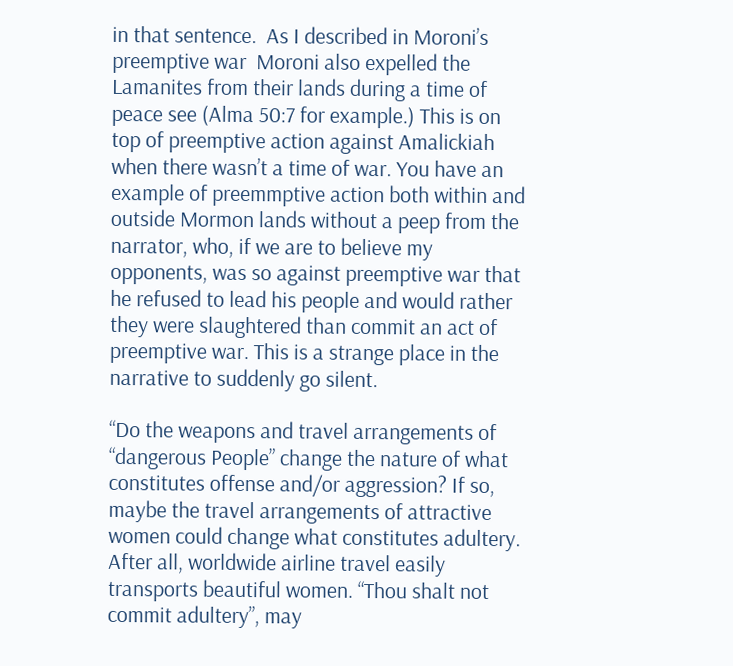in that sentence.  As I described in Moroni’s preemptive war  Moroni also expelled the Lamanites from their lands during a time of peace see (Alma 50:7 for example.) This is on top of preemptive action against Amalickiah when there wasn’t a time of war. You have an example of preemmptive action both within and outside Mormon lands without a peep from the narrator, who, if we are to believe my opponents, was so against preemptive war that he refused to lead his people and would rather they were slaughtered than commit an act of preemptive war. This is a strange place in the narrative to suddenly go silent.

“Do the weapons and travel arrangements of “dangerous People” change the nature of what constitutes offense and/or aggression? If so, maybe the travel arrangements of attractive women could change what constitutes adultery. After all, worldwide airline travel easily transports beautiful women. “Thou shalt not commit adultery”, may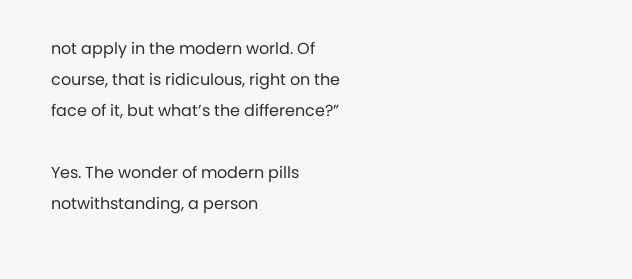not apply in the modern world. Of course, that is ridiculous, right on the face of it, but what’s the difference?”

Yes. The wonder of modern pills notwithstanding, a person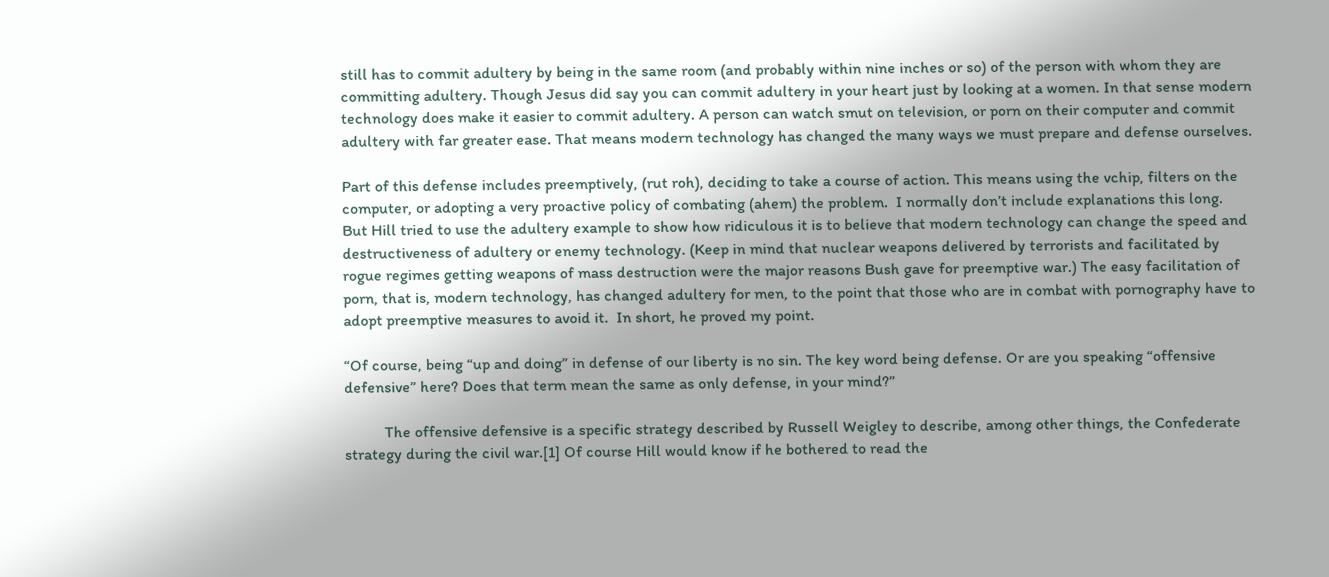still has to commit adultery by being in the same room (and probably within nine inches or so) of the person with whom they are committing adultery. Though Jesus did say you can commit adultery in your heart just by looking at a women. In that sense modern technology does make it easier to commit adultery. A person can watch smut on television, or porn on their computer and commit adultery with far greater ease. That means modern technology has changed the many ways we must prepare and defense ourselves.

Part of this defense includes preemptively, (rut roh), deciding to take a course of action. This means using the vchip, filters on the computer, or adopting a very proactive policy of combating (ahem) the problem.  I normally don’t include explanations this long.  But Hill tried to use the adultery example to show how ridiculous it is to believe that modern technology can change the speed and destructiveness of adultery or enemy technology. (Keep in mind that nuclear weapons delivered by terrorists and facilitated by rogue regimes getting weapons of mass destruction were the major reasons Bush gave for preemptive war.) The easy facilitation of porn, that is, modern technology, has changed adultery for men, to the point that those who are in combat with pornography have to adopt preemptive measures to avoid it.  In short, he proved my point.

“Of course, being “up and doing” in defense of our liberty is no sin. The key word being defense. Or are you speaking “offensive defensive” here? Does that term mean the same as only defense, in your mind?”

          The offensive defensive is a specific strategy described by Russell Weigley to describe, among other things, the Confederate strategy during the civil war.[1] Of course Hill would know if he bothered to read the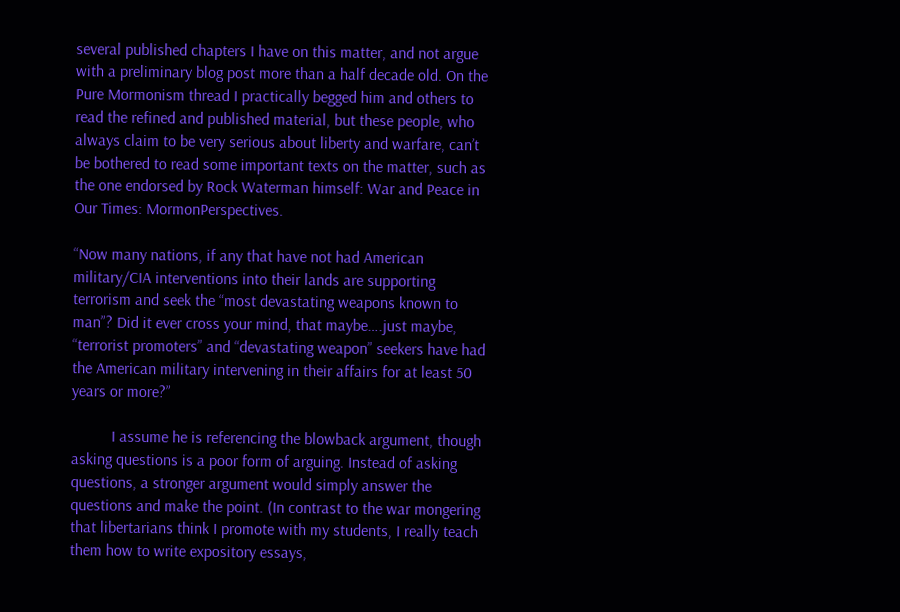several published chapters I have on this matter, and not argue with a preliminary blog post more than a half decade old. On the Pure Mormonism thread I practically begged him and others to read the refined and published material, but these people, who always claim to be very serious about liberty and warfare, can’t be bothered to read some important texts on the matter, such as the one endorsed by Rock Waterman himself: War and Peace in Our Times: MormonPerspectives.

“Now many nations, if any that have not had American military/CIA interventions into their lands are supporting terrorism and seek the “most devastating weapons known to man”? Did it ever cross your mind, that maybe….just maybe, “terrorist promoters” and “devastating weapon” seekers have had the American military intervening in their affairs for at least 50 years or more?”

          I assume he is referencing the blowback argument, though asking questions is a poor form of arguing. Instead of asking questions, a stronger argument would simply answer the questions and make the point. (In contrast to the war mongering that libertarians think I promote with my students, I really teach them how to write expository essays,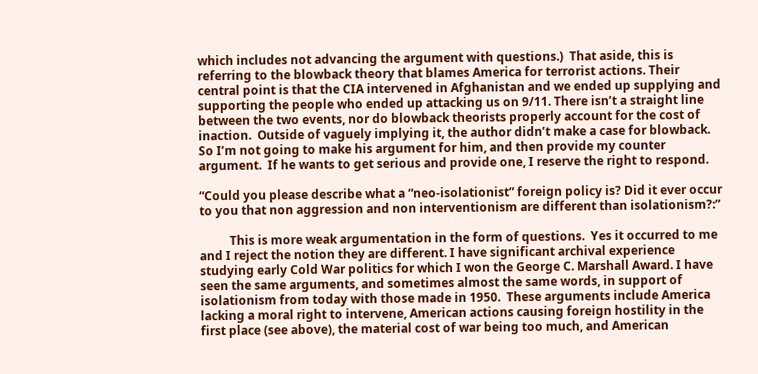which includes not advancing the argument with questions.)  That aside, this is referring to the blowback theory that blames America for terrorist actions. Their central point is that the CIA intervened in Afghanistan and we ended up supplying and supporting the people who ended up attacking us on 9/11. There isn’t a straight line between the two events, nor do blowback theorists properly account for the cost of inaction.  Outside of vaguely implying it, the author didn’t make a case for blowback. So I’m not going to make his argument for him, and then provide my counter argument.  If he wants to get serious and provide one, I reserve the right to respond.

“Could you please describe what a “neo-isolationist” foreign policy is? Did it ever occur to you that non aggression and non interventionism are different than isolationism?:”

          This is more weak argumentation in the form of questions.  Yes it occurred to me and I reject the notion they are different. I have significant archival experience studying early Cold War politics for which I won the George C. Marshall Award. I have seen the same arguments, and sometimes almost the same words, in support of isolationism from today with those made in 1950.  These arguments include America lacking a moral right to intervene, American actions causing foreign hostility in the first place (see above), the material cost of war being too much, and American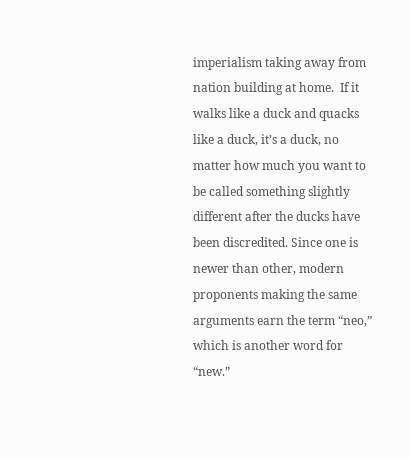imperialism taking away from nation building at home.  If it walks like a duck and quacks like a duck, it’s a duck, no matter how much you want to be called something slightly different after the ducks have been discredited. Since one is newer than other, modern proponents making the same arguments earn the term “neo,” which is another word for “new.”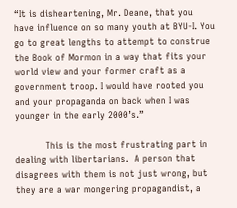“It is disheartening, Mr. Deane, that you have influence on so many youth at BYU-I. You go to great lengths to attempt to construe the Book of Mormon in a way that fits your world view and your former craft as a government troop. I would have rooted you and your propaganda on back when I was younger in the early 2000’s.”

          This is the most frustrating part in dealing with libertarians.  A person that disagrees with them is not just wrong, but they are a war mongering propagandist, a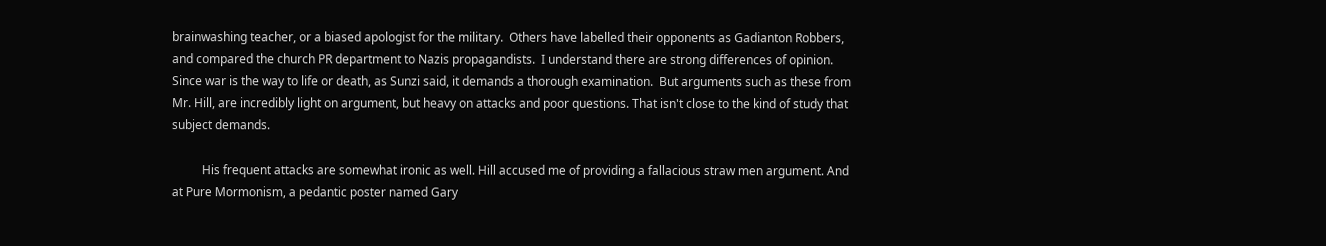brainwashing teacher, or a biased apologist for the military.  Others have labelled their opponents as Gadianton Robbers, and compared the church PR department to Nazis propagandists.  I understand there are strong differences of opinion. Since war is the way to life or death, as Sunzi said, it demands a thorough examination.  But arguments such as these from Mr. Hill, are incredibly light on argument, but heavy on attacks and poor questions. That isn't close to the kind of study that subject demands.

          His frequent attacks are somewhat ironic as well. Hill accused me of providing a fallacious straw men argument. And at Pure Mormonism, a pedantic poster named Gary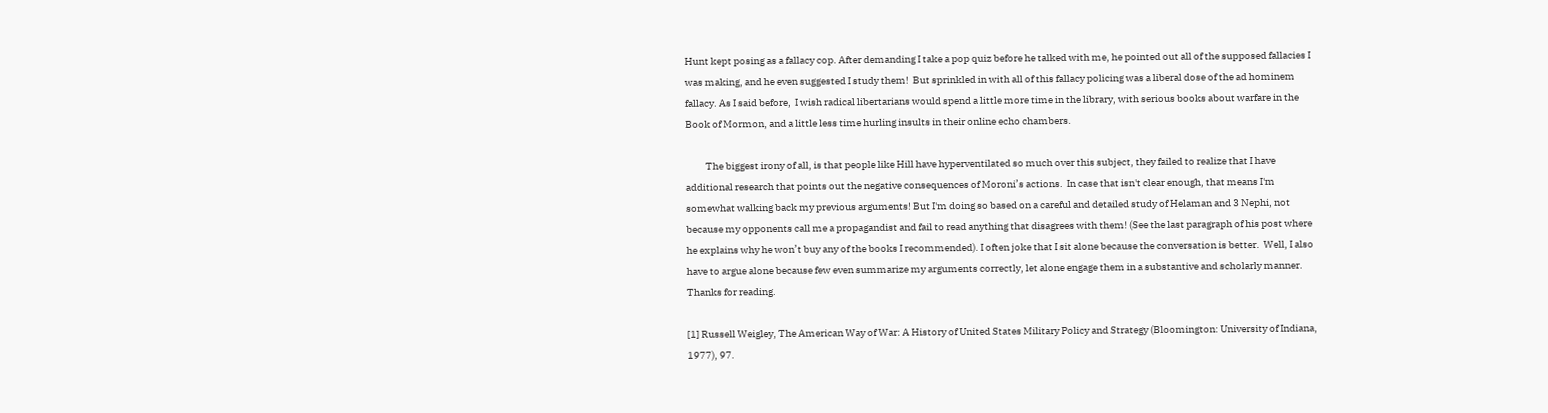Hunt kept posing as a fallacy cop. After demanding I take a pop quiz before he talked with me, he pointed out all of the supposed fallacies I was making, and he even suggested I study them!  But sprinkled in with all of this fallacy policing was a liberal dose of the ad hominem fallacy. As I said before,  I wish radical libertarians would spend a little more time in the library, with serious books about warfare in the Book of Mormon, and a little less time hurling insults in their online echo chambers.

          The biggest irony of all, is that people like Hill have hyperventilated so much over this subject, they failed to realize that I have additional research that points out the negative consequences of Moroni’s actions.  In case that isn't clear enough, that means I'm somewhat walking back my previous arguments! But I'm doing so based on a careful and detailed study of Helaman and 3 Nephi, not because my opponents call me a propagandist and fail to read anything that disagrees with them! (See the last paragraph of his post where he explains why he won’t buy any of the books I recommended). I often joke that I sit alone because the conversation is better.  Well, I also have to argue alone because few even summarize my arguments correctly, let alone engage them in a substantive and scholarly manner. Thanks for reading.

[1] Russell Weigley, The American Way of War: A History of United States Military Policy and Strategy (Bloomington: University of Indiana, 1977), 97.